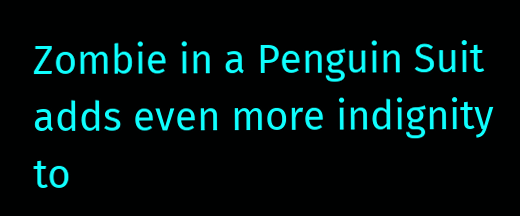Zombie in a Penguin Suit adds even more indignity to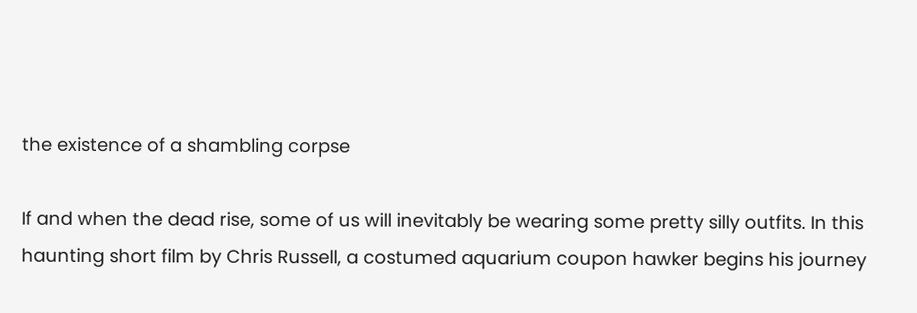the existence of a shambling corpse

If and when the dead rise, some of us will inevitably be wearing some pretty silly outfits. In this haunting short film by Chris Russell, a costumed aquarium coupon hawker begins his journey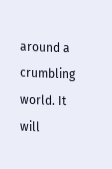around a crumbling world. It will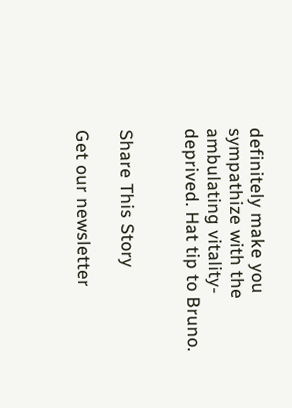definitely make you sympathize with the ambulating vitality-deprived. Hat tip to Bruno.


Share This Story

Get our newsletter